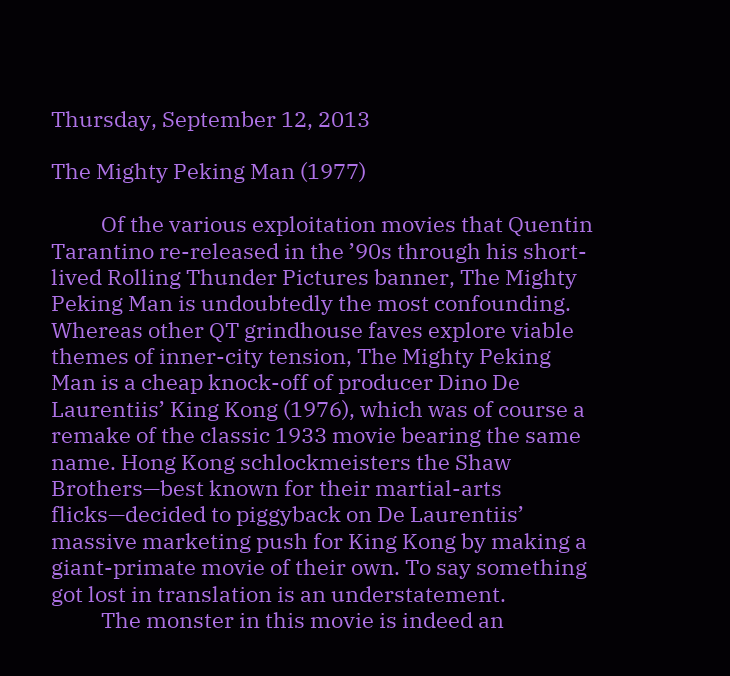Thursday, September 12, 2013

The Mighty Peking Man (1977)

          Of the various exploitation movies that Quentin Tarantino re-released in the ’90s through his short-lived Rolling Thunder Pictures banner, The Mighty Peking Man is undoubtedly the most confounding. Whereas other QT grindhouse faves explore viable themes of inner-city tension, The Mighty Peking Man is a cheap knock-off of producer Dino De Laurentiis’ King Kong (1976), which was of course a remake of the classic 1933 movie bearing the same name. Hong Kong schlockmeisters the Shaw Brothers—best known for their martial-arts flicks—decided to piggyback on De Laurentiis’ massive marketing push for King Kong by making a giant-primate movie of their own. To say something got lost in translation is an understatement.
          The monster in this movie is indeed an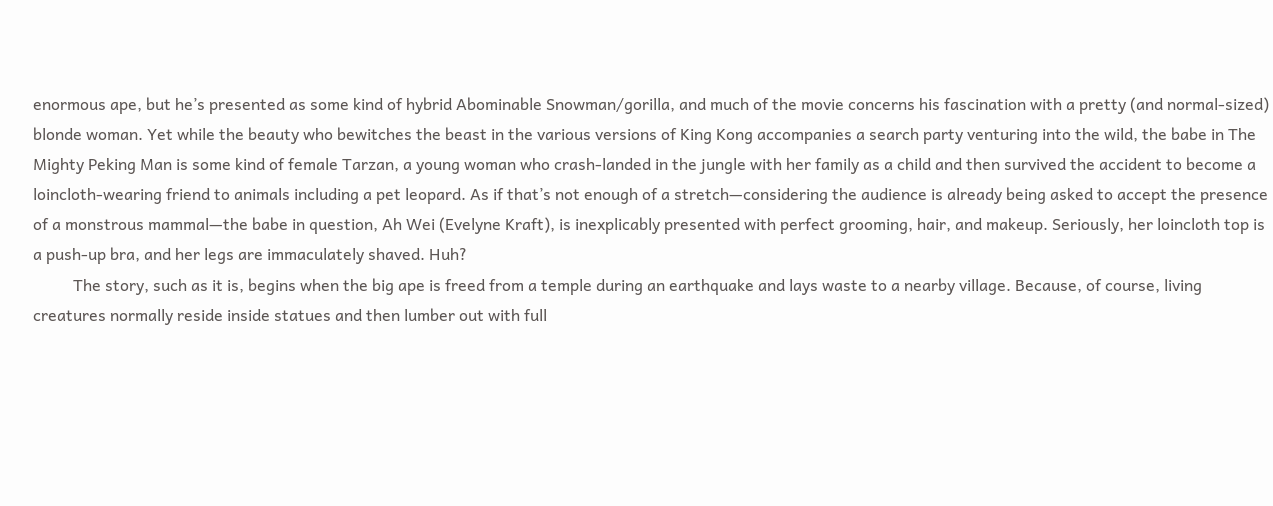enormous ape, but he’s presented as some kind of hybrid Abominable Snowman/gorilla, and much of the movie concerns his fascination with a pretty (and normal-sized) blonde woman. Yet while the beauty who bewitches the beast in the various versions of King Kong accompanies a search party venturing into the wild, the babe in The Mighty Peking Man is some kind of female Tarzan, a young woman who crash-landed in the jungle with her family as a child and then survived the accident to become a loincloth-wearing friend to animals including a pet leopard. As if that’s not enough of a stretch—considering the audience is already being asked to accept the presence of a monstrous mammal—the babe in question, Ah Wei (Evelyne Kraft), is inexplicably presented with perfect grooming, hair, and makeup. Seriously, her loincloth top is a push-up bra, and her legs are immaculately shaved. Huh?
          The story, such as it is, begins when the big ape is freed from a temple during an earthquake and lays waste to a nearby village. Because, of course, living creatures normally reside inside statues and then lumber out with full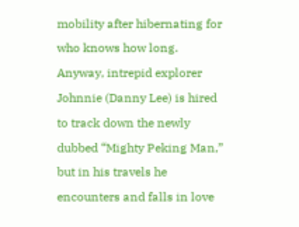mobility after hibernating for who knows how long. Anyway, intrepid explorer Johnnie (Danny Lee) is hired to track down the newly dubbed “Mighty Peking Man,” but in his travels he encounters and falls in love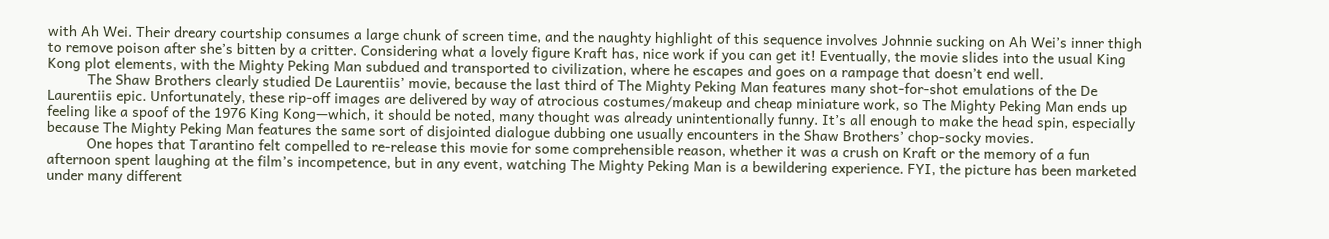with Ah Wei. Their dreary courtship consumes a large chunk of screen time, and the naughty highlight of this sequence involves Johnnie sucking on Ah Wei’s inner thigh to remove poison after she’s bitten by a critter. Considering what a lovely figure Kraft has, nice work if you can get it! Eventually, the movie slides into the usual King Kong plot elements, with the Mighty Peking Man subdued and transported to civilization, where he escapes and goes on a rampage that doesn’t end well.
          The Shaw Brothers clearly studied De Laurentiis’ movie, because the last third of The Mighty Peking Man features many shot-for-shot emulations of the De Laurentiis epic. Unfortunately, these rip-off images are delivered by way of atrocious costumes/makeup and cheap miniature work, so The Mighty Peking Man ends up feeling like a spoof of the 1976 King Kong—which, it should be noted, many thought was already unintentionally funny. It’s all enough to make the head spin, especially because The Mighty Peking Man features the same sort of disjointed dialogue dubbing one usually encounters in the Shaw Brothers’ chop-socky movies.
          One hopes that Tarantino felt compelled to re-release this movie for some comprehensible reason, whether it was a crush on Kraft or the memory of a fun afternoon spent laughing at the film’s incompetence, but in any event, watching The Mighty Peking Man is a bewildering experience. FYI, the picture has been marketed under many different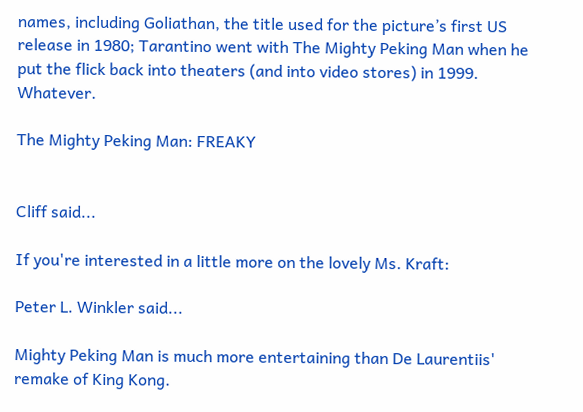names, including Goliathan, the title used for the picture’s first US release in 1980; Tarantino went with The Mighty Peking Man when he put the flick back into theaters (and into video stores) in 1999. Whatever.

The Mighty Peking Man: FREAKY


Cliff said...

If you're interested in a little more on the lovely Ms. Kraft:

Peter L. Winkler said...

Mighty Peking Man is much more entertaining than De Laurentiis' remake of King Kong.